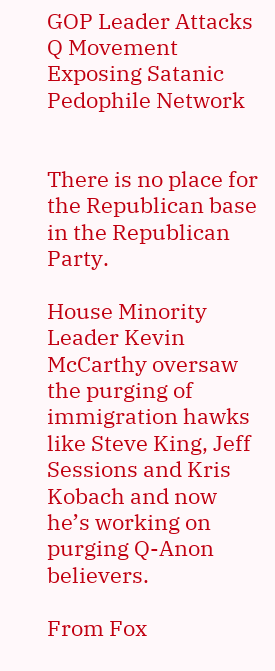GOP Leader Attacks Q Movement Exposing Satanic Pedophile Network


There is no place for the Republican base in the Republican Party.

House Minority Leader Kevin McCarthy oversaw the purging of immigration hawks like Steve King, Jeff Sessions and Kris Kobach and now he’s working on purging Q-Anon believers.

From Fox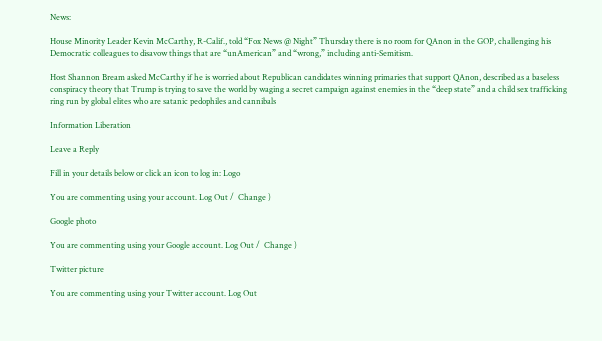News:

House Minority Leader Kevin McCarthy, R-Calif., told “Fox News @ Night” Thursday there is no room for QAnon in the GOP, challenging his Democratic colleagues to disavow things that are “unAmerican” and “wrong,” including anti-Semitism.

Host Shannon Bream asked McCarthy if he is worried about Republican candidates winning primaries that support QAnon, described as a baseless conspiracy theory that Trump is trying to save the world by waging a secret campaign against enemies in the “deep state” and a child sex trafficking ring run by global elites who are satanic pedophiles and cannibals

Information Liberation

Leave a Reply

Fill in your details below or click an icon to log in: Logo

You are commenting using your account. Log Out /  Change )

Google photo

You are commenting using your Google account. Log Out /  Change )

Twitter picture

You are commenting using your Twitter account. Log Out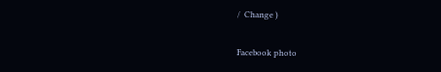/  Change )

Facebook photo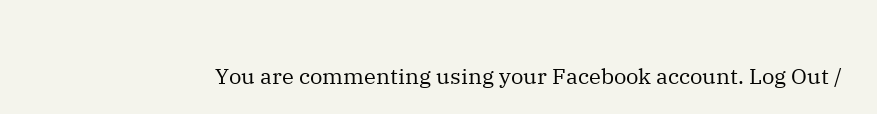You are commenting using your Facebook account. Log Out /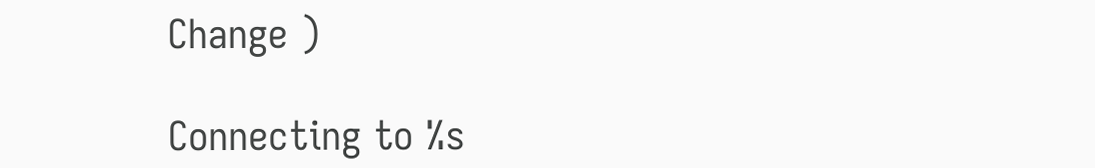Change )

Connecting to %s